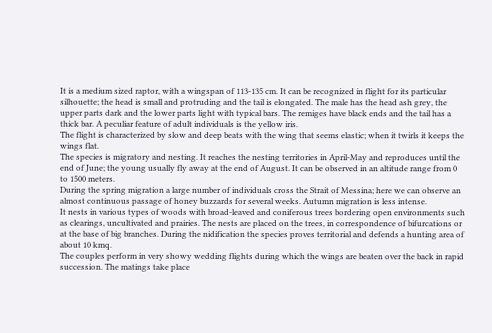It is a medium sized raptor, with a wingspan of 113-135 cm. It can be recognized in flight for its particular silhouette; the head is small and protruding and the tail is elongated. The male has the head ash grey, the upper parts dark and the lower parts light with typical bars. The remiges have black ends and the tail has a thick bar. A peculiar feature of adult individuals is the yellow iris.
The flight is characterized by slow and deep beats with the wing that seems elastic; when it twirls it keeps the wings flat.
The species is migratory and nesting. It reaches the nesting territories in April-May and reproduces until the end of June; the young usually fly away at the end of August. It can be observed in an altitude range from 0 to 1500 meters.
During the spring migration a large number of individuals cross the Strait of Messina; here we can observe an almost continuous passage of honey buzzards for several weeks. Autumn migration is less intense.
It nests in various types of woods with broad-leaved and coniferous trees bordering open environments such as clearings, uncultivated and prairies. The nests are placed on the trees, in correspondence of bifurcations or at the base of big branches. During the nidification the species proves territorial and defends a hunting area of about 10 kmq.
The couples perform in very showy wedding flights during which the wings are beaten over the back in rapid succession. The matings take place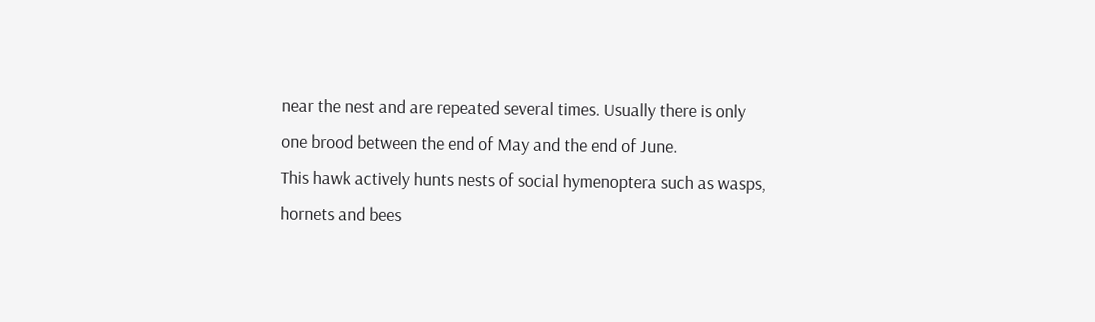near the nest and are repeated several times. Usually there is only one brood between the end of May and the end of June.
This hawk actively hunts nests of social hymenoptera such as wasps, hornets and bees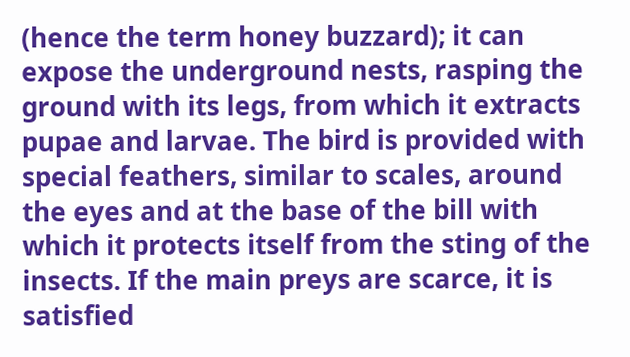(hence the term honey buzzard); it can expose the underground nests, rasping the ground with its legs, from which it extracts pupae and larvae. The bird is provided with special feathers, similar to scales, around the eyes and at the base of the bill with which it protects itself from the sting of the insects. If the main preys are scarce, it is satisfied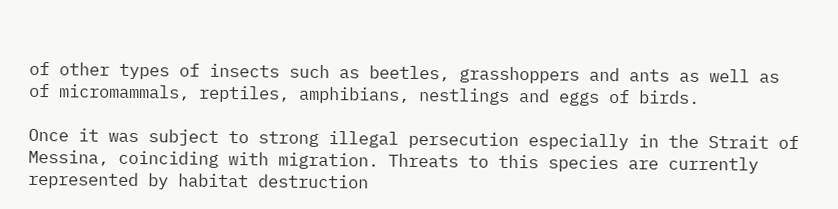of other types of insects such as beetles, grasshoppers and ants as well as of micromammals, reptiles, amphibians, nestlings and eggs of birds.

Once it was subject to strong illegal persecution especially in the Strait of Messina, coinciding with migration. Threats to this species are currently represented by habitat destruction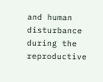and human disturbance during the reproductive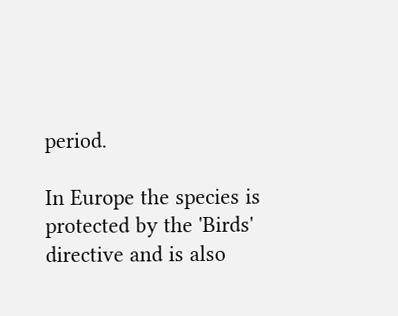period.

In Europe the species is protected by the 'Birds' directive and is also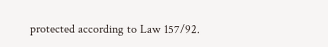protected according to Law 157/92.